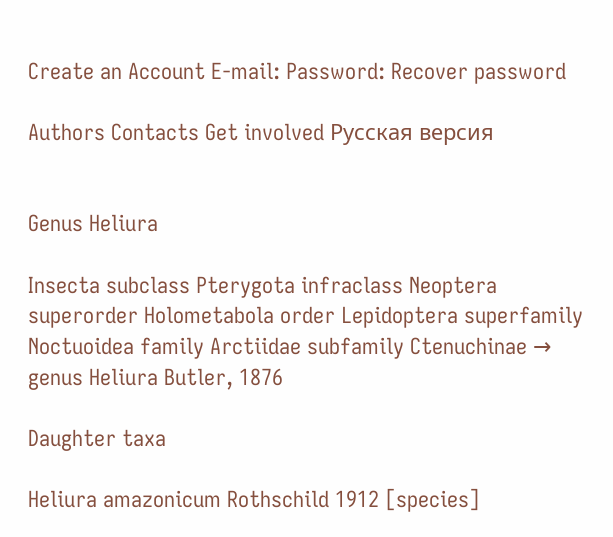Create an Account E-mail: Password: Recover password

Authors Contacts Get involved Русская версия


Genus Heliura

Insecta subclass Pterygota infraclass Neoptera superorder Holometabola order Lepidoptera superfamily Noctuoidea family Arctiidae subfamily Ctenuchinae → genus Heliura Butler, 1876

Daughter taxa

Heliura amazonicum Rothschild 1912 [species]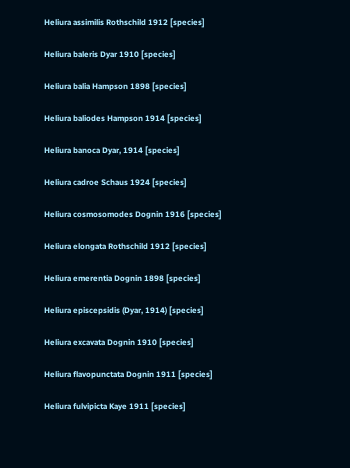Heliura assimilis Rothschild 1912 [species]

Heliura baleris Dyar 1910 [species]

Heliura balia Hampson 1898 [species]

Heliura baliodes Hampson 1914 [species]

Heliura banoca Dyar, 1914 [species]

Heliura cadroe Schaus 1924 [species]

Heliura cosmosomodes Dognin 1916 [species]

Heliura elongata Rothschild 1912 [species]

Heliura emerentia Dognin 1898 [species]

Heliura episcepsidis (Dyar, 1914) [species]

Heliura excavata Dognin 1910 [species]

Heliura flavopunctata Dognin 1911 [species]

Heliura fulvipicta Kaye 1911 [species]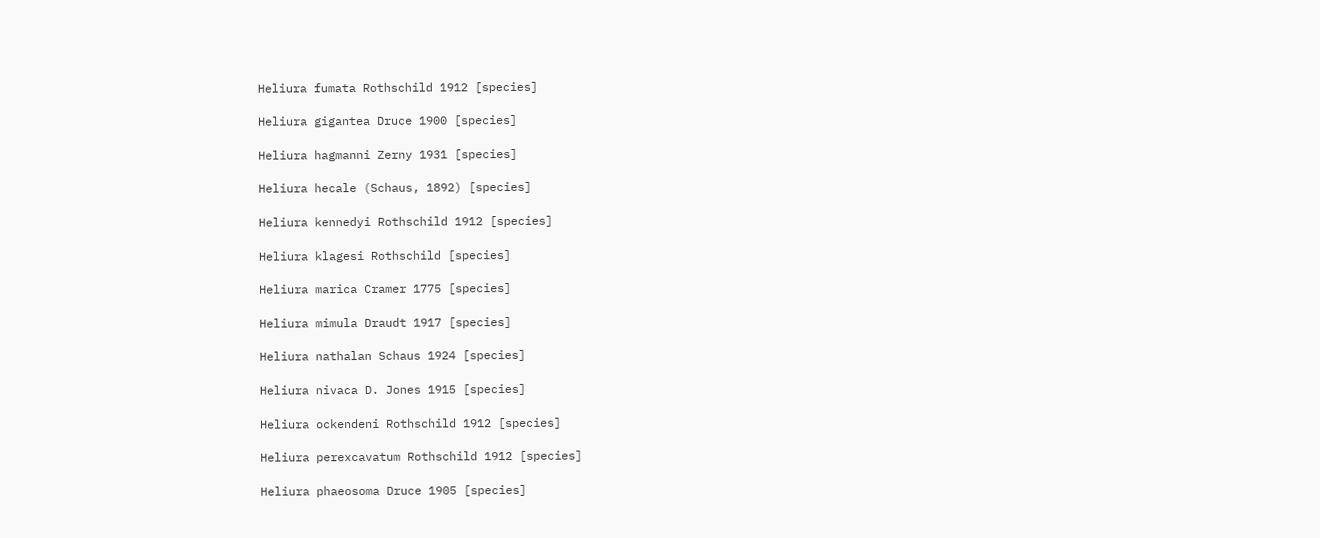Heliura fumata Rothschild 1912 [species]

Heliura gigantea Druce 1900 [species]

Heliura hagmanni Zerny 1931 [species]

Heliura hecale (Schaus, 1892) [species]

Heliura kennedyi Rothschild 1912 [species]

Heliura klagesi Rothschild [species]

Heliura marica Cramer 1775 [species]

Heliura mimula Draudt 1917 [species]

Heliura nathalan Schaus 1924 [species]

Heliura nivaca D. Jones 1915 [species]

Heliura ockendeni Rothschild 1912 [species]

Heliura perexcavatum Rothschild 1912 [species]

Heliura phaeosoma Druce 1905 [species]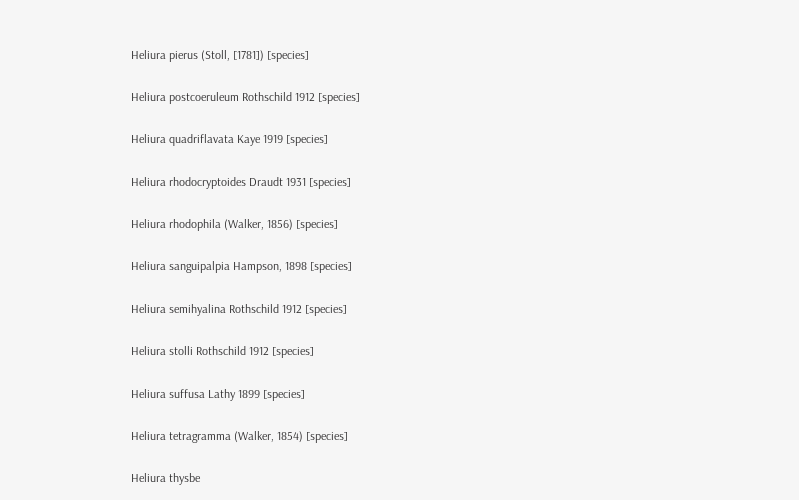Heliura pierus (Stoll, [1781]) [species]

Heliura postcoeruleum Rothschild 1912 [species]

Heliura quadriflavata Kaye 1919 [species]

Heliura rhodocryptoides Draudt 1931 [species]

Heliura rhodophila (Walker, 1856) [species]

Heliura sanguipalpia Hampson, 1898 [species]

Heliura semihyalina Rothschild 1912 [species]

Heliura stolli Rothschild 1912 [species]

Heliura suffusa Lathy 1899 [species]

Heliura tetragramma (Walker, 1854) [species]

Heliura thysbe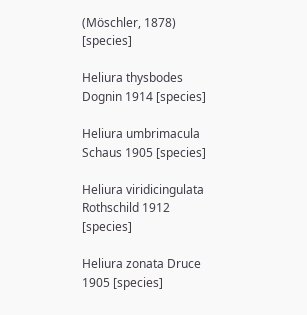(Möschler, 1878) [species]

Heliura thysbodes Dognin 1914 [species]

Heliura umbrimacula Schaus 1905 [species]

Heliura viridicingulata Rothschild 1912 [species]

Heliura zonata Druce 1905 [species]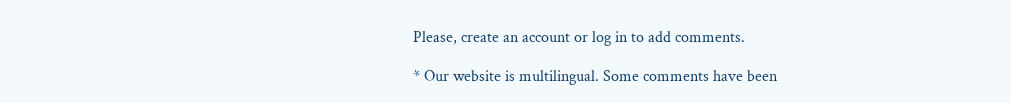Please, create an account or log in to add comments.

* Our website is multilingual. Some comments have been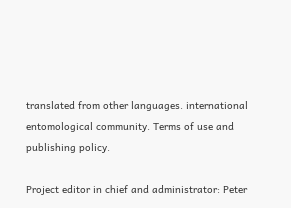translated from other languages. international entomological community. Terms of use and publishing policy.

Project editor in chief and administrator: Peter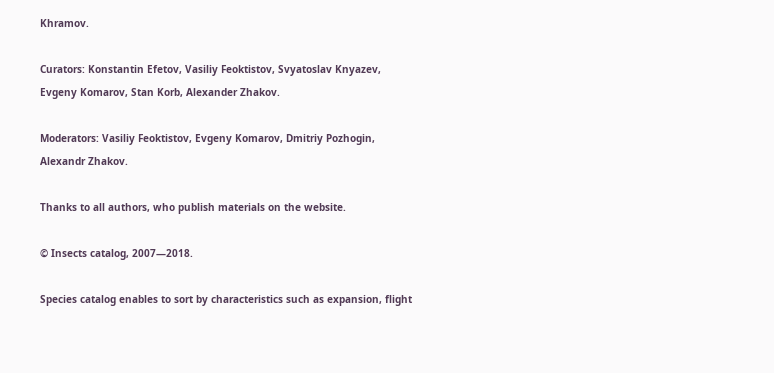Khramov.

Curators: Konstantin Efetov, Vasiliy Feoktistov, Svyatoslav Knyazev, Evgeny Komarov, Stan Korb, Alexander Zhakov.

Moderators: Vasiliy Feoktistov, Evgeny Komarov, Dmitriy Pozhogin, Alexandr Zhakov.

Thanks to all authors, who publish materials on the website.

© Insects catalog, 2007—2018.

Species catalog enables to sort by characteristics such as expansion, flight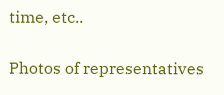time, etc..

Photos of representatives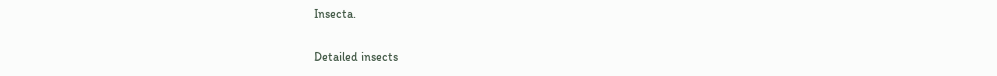Insecta.

Detailed insects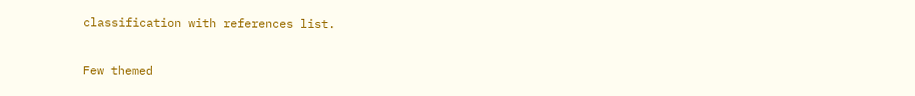classification with references list.

Few themed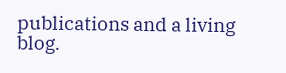publications and a living blog.